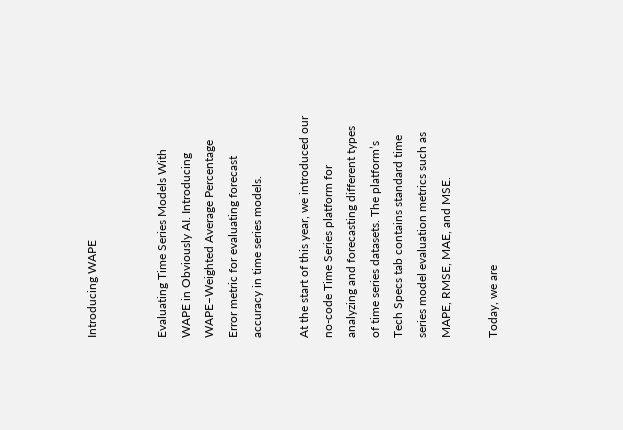Introducing WAPE


Evaluating Time Series Models With WAPE in Obviously AI. Introducing WAPE–Weighted Average Percentage Error metric for evaluating forecast accuracy in time series models.

At the start of this year, we introduced our no-code Time Series platform for analyzing and forecasting different types of time series datasets. The platform’s Tech Specs tab contains standard time series model evaluation metrics such as MAPE, RMSE, MAE, and MSE.

Today, we are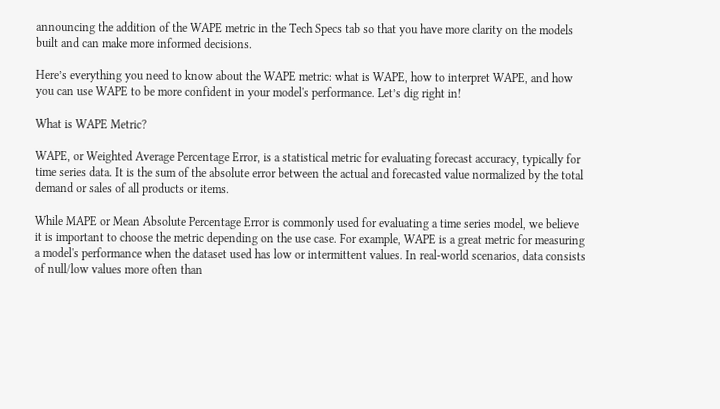announcing the addition of the WAPE metric in the Tech Specs tab so that you have more clarity on the models built and can make more informed decisions.

Here’s everything you need to know about the WAPE metric: what is WAPE, how to interpret WAPE, and how you can use WAPE to be more confident in your model's performance. Let’s dig right in!

What is WAPE Metric?

WAPE, or Weighted Average Percentage Error, is a statistical metric for evaluating forecast accuracy, typically for time series data. It is the sum of the absolute error between the actual and forecasted value normalized by the total demand or sales of all products or items.

While MAPE or Mean Absolute Percentage Error is commonly used for evaluating a time series model, we believe it is important to choose the metric depending on the use case. For example, WAPE is a great metric for measuring a model's performance when the dataset used has low or intermittent values. In real-world scenarios, data consists of null/low values more often than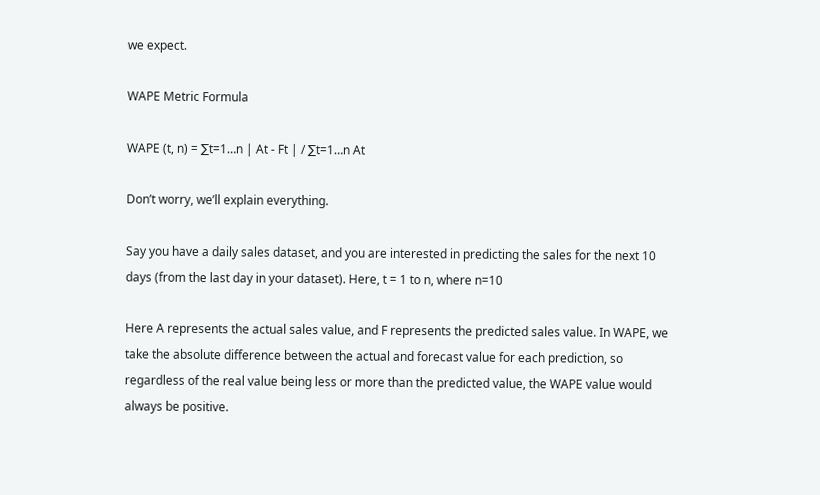we expect.

WAPE Metric Formula

WAPE (t, n) = ∑t=1…n | At - Ft | / ∑t=1…n At

Don’t worry, we’ll explain everything.

Say you have a daily sales dataset, and you are interested in predicting the sales for the next 10 days (from the last day in your dataset). Here, t = 1 to n, where n=10

Here A represents the actual sales value, and F represents the predicted sales value. In WAPE, we take the absolute difference between the actual and forecast value for each prediction, so regardless of the real value being less or more than the predicted value, the WAPE value would always be positive.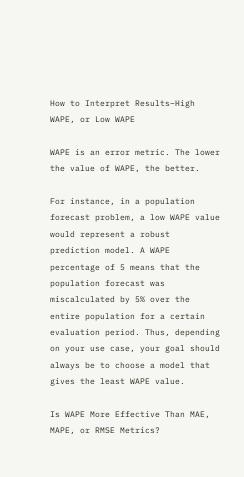How to Interpret Results–High WAPE, or Low WAPE

WAPE is an error metric. The lower the value of WAPE, the better.

For instance, in a population forecast problem, a low WAPE value would represent a robust prediction model. A WAPE percentage of 5 means that the population forecast was miscalculated by 5% over the entire population for a certain evaluation period. Thus, depending on your use case, your goal should always be to choose a model that gives the least WAPE value.

Is WAPE More Effective Than MAE, MAPE, or RMSE Metrics?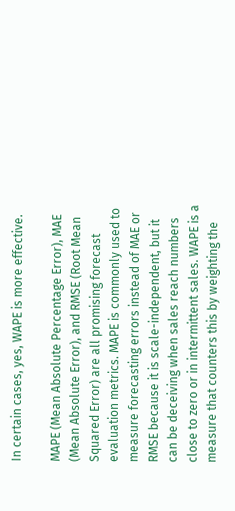In certain cases, yes, WAPE is more effective.

MAPE (Mean Absolute Percentage Error), MAE (Mean Absolute Error), and RMSE (Root Mean Squared Error) are all promising forecast evaluation metrics. MAPE is commonly used to measure forecasting errors instead of MAE or RMSE because it is scale-independent, but it can be deceiving when sales reach numbers close to zero or in intermittent sales. WAPE is a measure that counters this by weighting the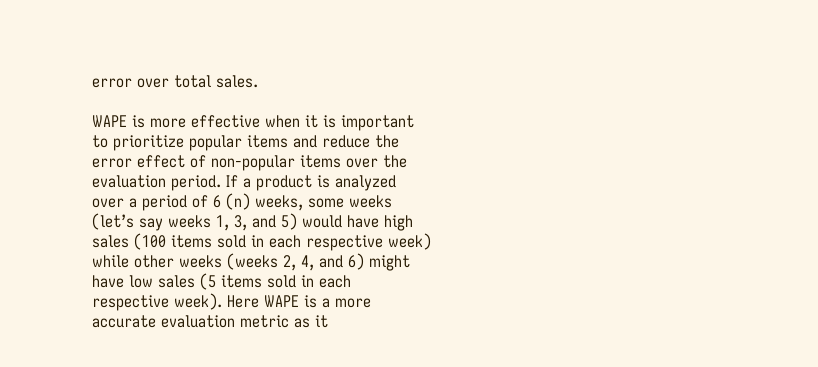error over total sales.

WAPE is more effective when it is important to prioritize popular items and reduce the error effect of non-popular items over the evaluation period. If a product is analyzed over a period of 6 (n) weeks, some weeks (let’s say weeks 1, 3, and 5) would have high sales (100 items sold in each respective week) while other weeks (weeks 2, 4, and 6) might have low sales (5 items sold in each respective week). Here WAPE is a more accurate evaluation metric as it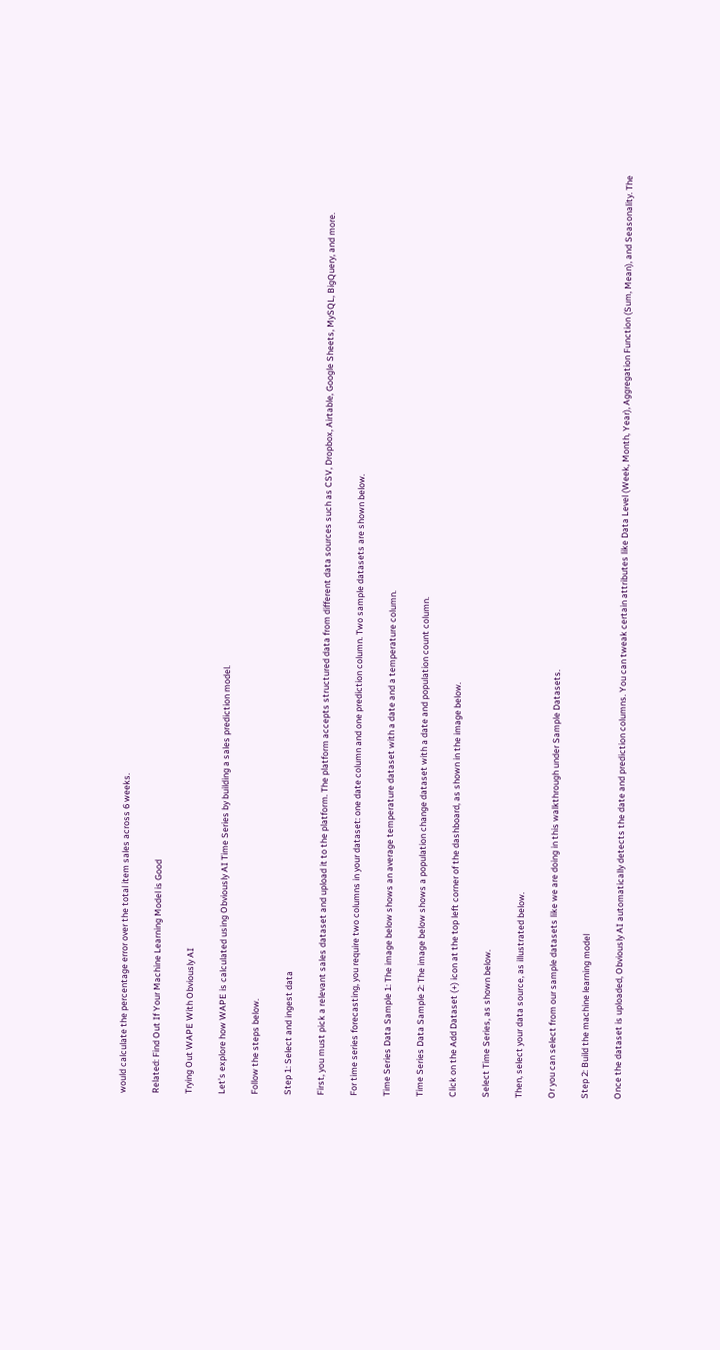would calculate the percentage error over the total item sales across 6 weeks.

Related: Find Out If Your Machine Learning Model is Good

Trying Out WAPE With Obviously AI

Let’s explore how WAPE is calculated using Obviously AI Time Series by building a sales prediction model.

Follow the steps below.

Step 1: Select and ingest data

First, you must pick a relevant sales dataset and upload it to the platform. The platform accepts structured data from different data sources such as CSV, Dropbox, Airtable, Google Sheets, MySQL, BigQuery, and more.

For time series forecasting, you require two columns in your dataset: one date column and one prediction column. Two sample datasets are shown below.

Time Series Data Sample 1: The image below shows an average temperature dataset with a date and a temperature column.

Time Series Data Sample 2: The image below shows a population change dataset with a date and population count column.

Click on the Add Dataset (+) icon at the top left corner of the dashboard, as shown in the image below.

Select Time Series, as shown below.

Then, select your data source, as illustrated below.

Or you can select from our sample datasets like we are doing in this walkthrough under Sample Datasets.

Step 2: Build the machine learning model

Once the dataset is uploaded, Obviously AI automatically detects the date and prediction columns. You can tweak certain attributes like Data Level (Week, Month, Year), Aggregation Function (Sum, Mean), and Seasonality. The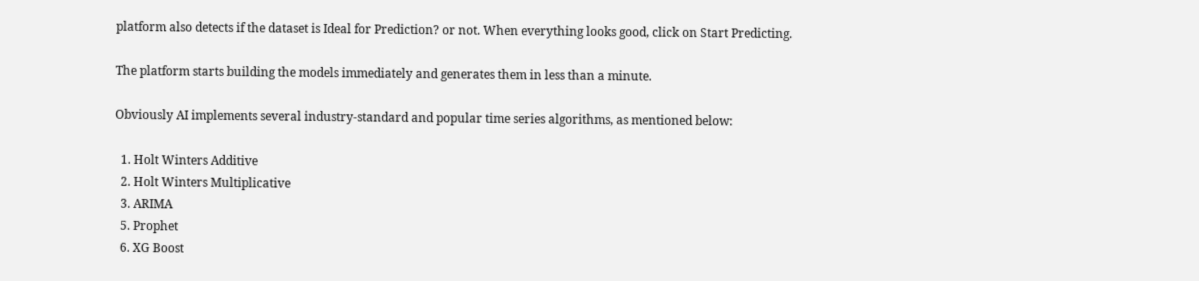platform also detects if the dataset is Ideal for Prediction? or not. When everything looks good, click on Start Predicting.

The platform starts building the models immediately and generates them in less than a minute.

Obviously AI implements several industry-standard and popular time series algorithms, as mentioned below:

  1. Holt Winters Additive
  2. Holt Winters Multiplicative
  3. ARIMA
  5. Prophet
  6. XG Boost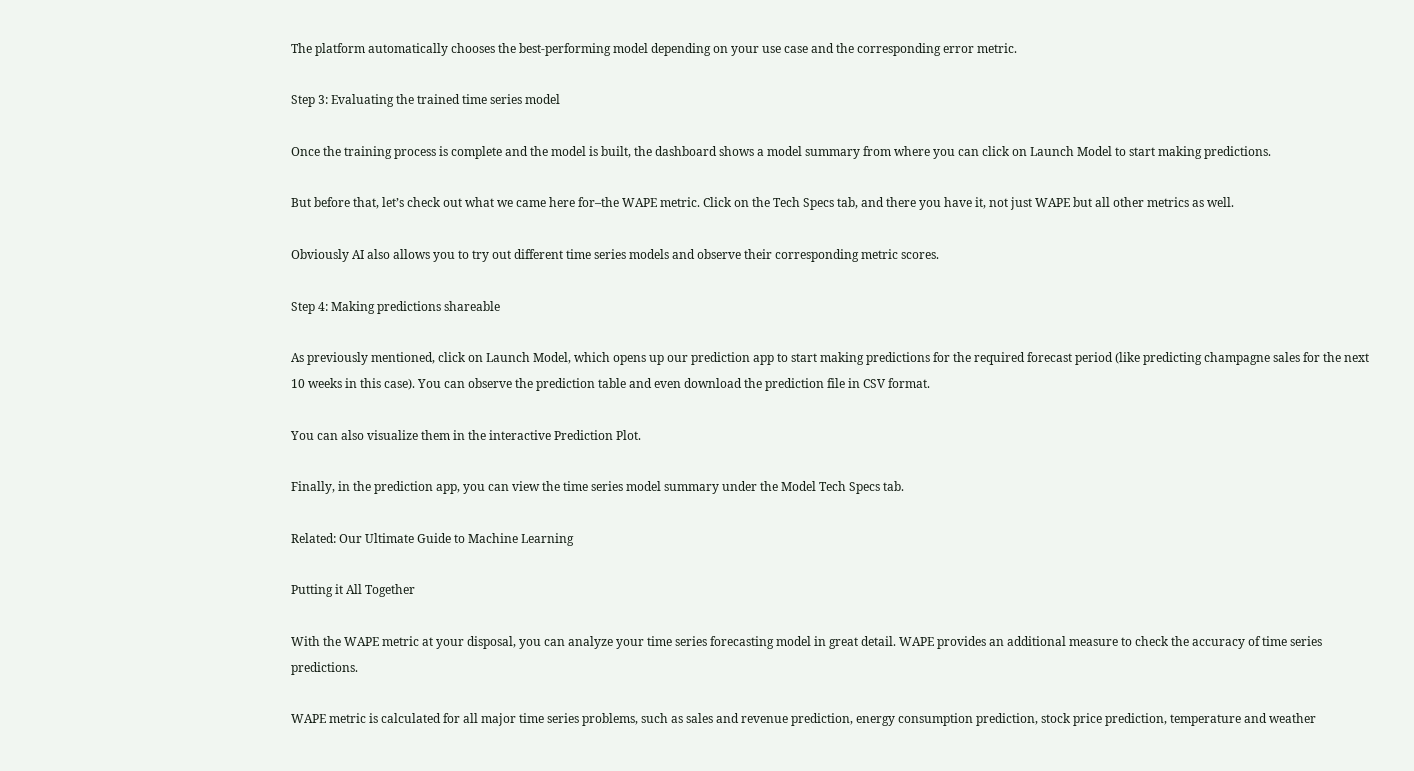The platform automatically chooses the best-performing model depending on your use case and the corresponding error metric.

Step 3: Evaluating the trained time series model

Once the training process is complete and the model is built, the dashboard shows a model summary from where you can click on Launch Model to start making predictions.

But before that, let’s check out what we came here for–the WAPE metric. Click on the Tech Specs tab, and there you have it, not just WAPE but all other metrics as well.

Obviously AI also allows you to try out different time series models and observe their corresponding metric scores.

Step 4: Making predictions shareable

As previously mentioned, click on Launch Model, which opens up our prediction app to start making predictions for the required forecast period (like predicting champagne sales for the next 10 weeks in this case). You can observe the prediction table and even download the prediction file in CSV format.

You can also visualize them in the interactive Prediction Plot.

Finally, in the prediction app, you can view the time series model summary under the Model Tech Specs tab.

Related: Our Ultimate Guide to Machine Learning

Putting it All Together

With the WAPE metric at your disposal, you can analyze your time series forecasting model in great detail. WAPE provides an additional measure to check the accuracy of time series predictions.

WAPE metric is calculated for all major time series problems, such as sales and revenue prediction, energy consumption prediction, stock price prediction, temperature and weather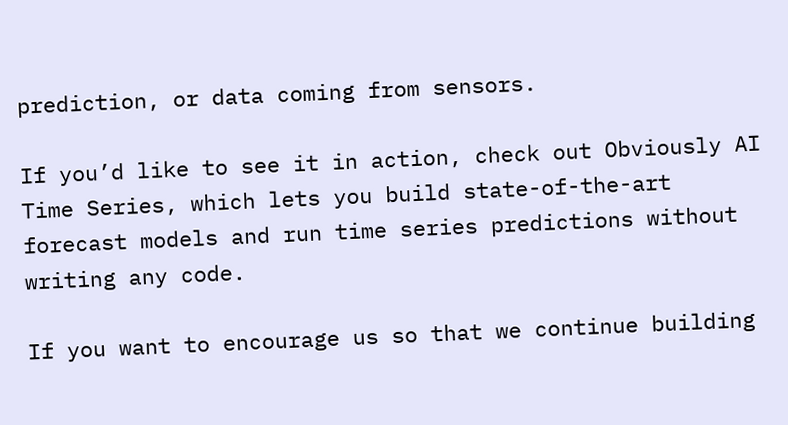prediction, or data coming from sensors.

If you’d like to see it in action, check out Obviously AI Time Series, which lets you build state-of-the-art forecast models and run time series predictions without writing any code.

If you want to encourage us so that we continue building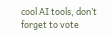cool AI tools, don’t forget to vote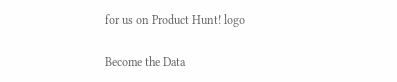for us on Product Hunt! logo

Become the Data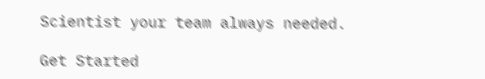Scientist your team always needed.

Get Started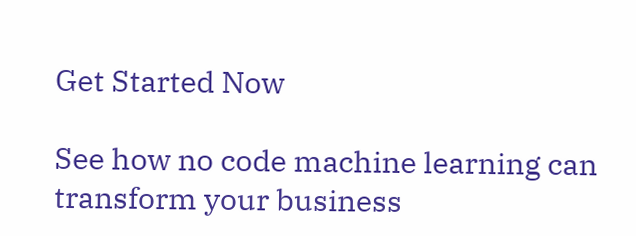Get Started Now

See how no code machine learning can transform your business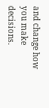and change how you make decisions.